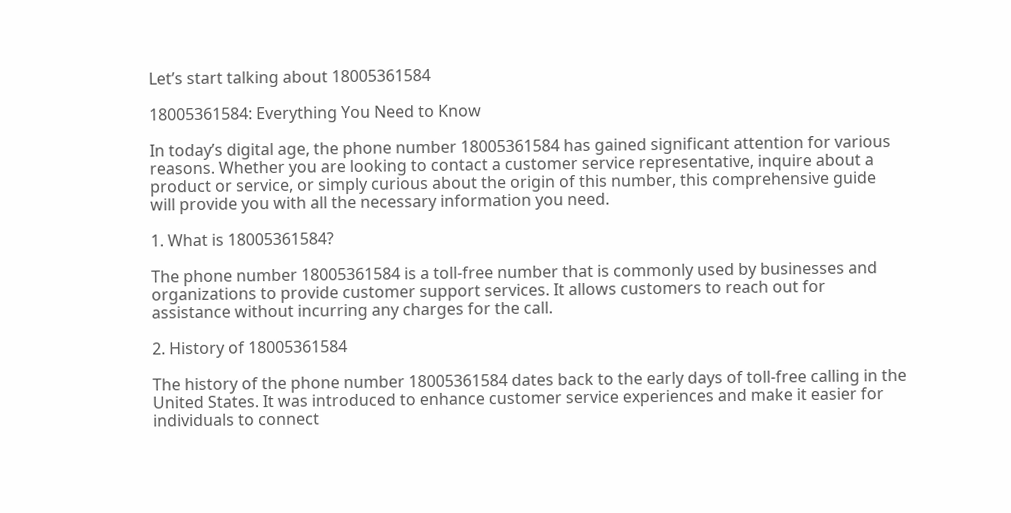Let’s start talking about 18005361584

18005361584: Everything You Need to Know

In today’s digital age, the phone number 18005361584 has gained significant attention for various reasons. Whether you are looking to contact a customer service representative, inquire about a product or service, or simply curious about the origin of this number, this comprehensive guide will provide you with all the necessary information you need.

1. What is 18005361584?

The phone number 18005361584 is a toll-free number that is commonly used by businesses and organizations to provide customer support services. It allows customers to reach out for assistance without incurring any charges for the call.

2. History of 18005361584

The history of the phone number 18005361584 dates back to the early days of toll-free calling in the United States. It was introduced to enhance customer service experiences and make it easier for individuals to connect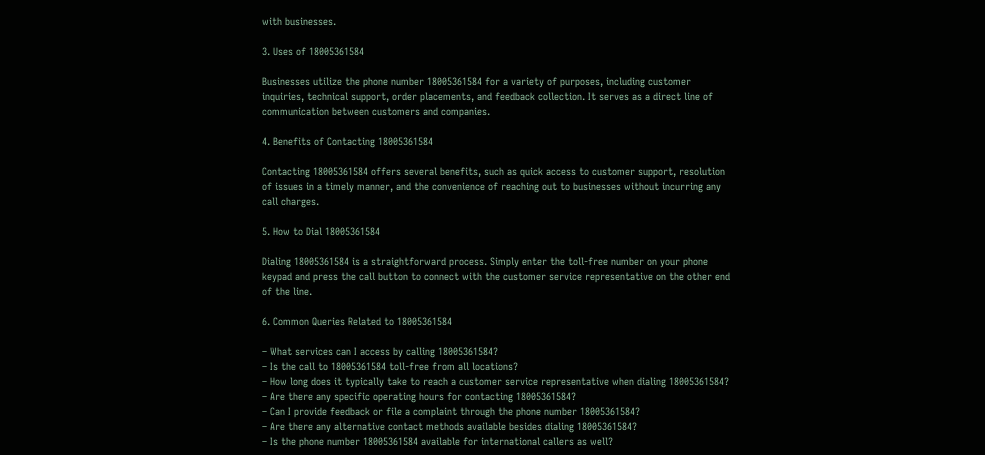with businesses.

3. Uses of 18005361584

Businesses utilize the phone number 18005361584 for a variety of purposes, including customer inquiries, technical support, order placements, and feedback collection. It serves as a direct line of communication between customers and companies.

4. Benefits of Contacting 18005361584

Contacting 18005361584 offers several benefits, such as quick access to customer support, resolution of issues in a timely manner, and the convenience of reaching out to businesses without incurring any call charges.

5. How to Dial 18005361584

Dialing 18005361584 is a straightforward process. Simply enter the toll-free number on your phone keypad and press the call button to connect with the customer service representative on the other end of the line.

6. Common Queries Related to 18005361584

– What services can I access by calling 18005361584?
– Is the call to 18005361584 toll-free from all locations?
– How long does it typically take to reach a customer service representative when dialing 18005361584?
– Are there any specific operating hours for contacting 18005361584?
– Can I provide feedback or file a complaint through the phone number 18005361584?
– Are there any alternative contact methods available besides dialing 18005361584?
– Is the phone number 18005361584 available for international callers as well?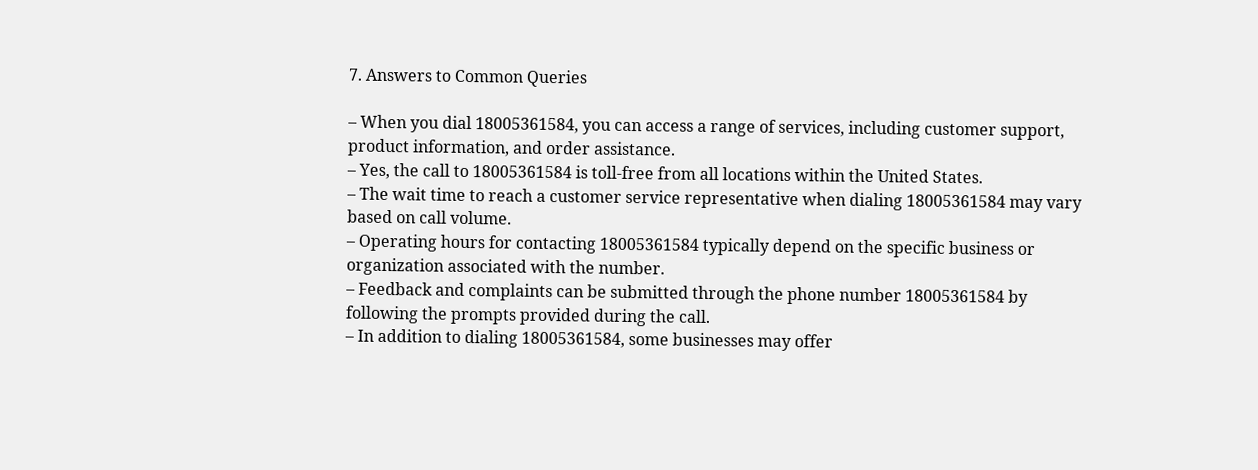7. Answers to Common Queries

– When you dial 18005361584, you can access a range of services, including customer support, product information, and order assistance.
– Yes, the call to 18005361584 is toll-free from all locations within the United States.
– The wait time to reach a customer service representative when dialing 18005361584 may vary based on call volume.
– Operating hours for contacting 18005361584 typically depend on the specific business or organization associated with the number.
– Feedback and complaints can be submitted through the phone number 18005361584 by following the prompts provided during the call.
– In addition to dialing 18005361584, some businesses may offer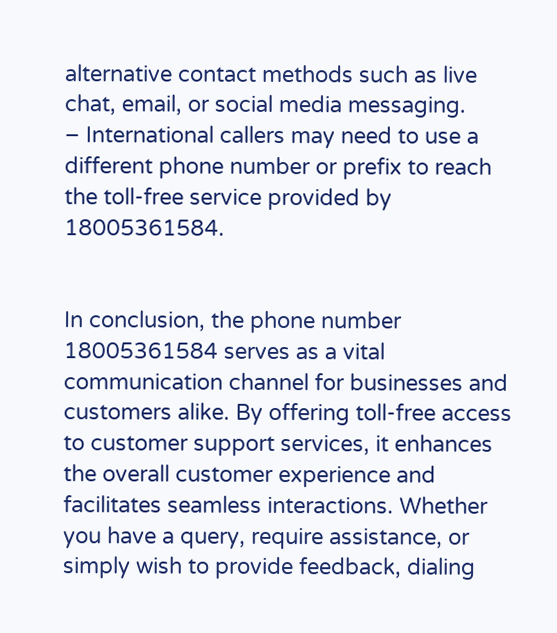alternative contact methods such as live chat, email, or social media messaging.
– International callers may need to use a different phone number or prefix to reach the toll-free service provided by 18005361584.


In conclusion, the phone number 18005361584 serves as a vital communication channel for businesses and customers alike. By offering toll-free access to customer support services, it enhances the overall customer experience and facilitates seamless interactions. Whether you have a query, require assistance, or simply wish to provide feedback, dialing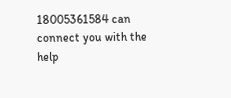18005361584 can connect you with the help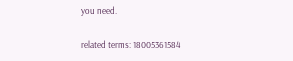you need.

related terms: 18005361584